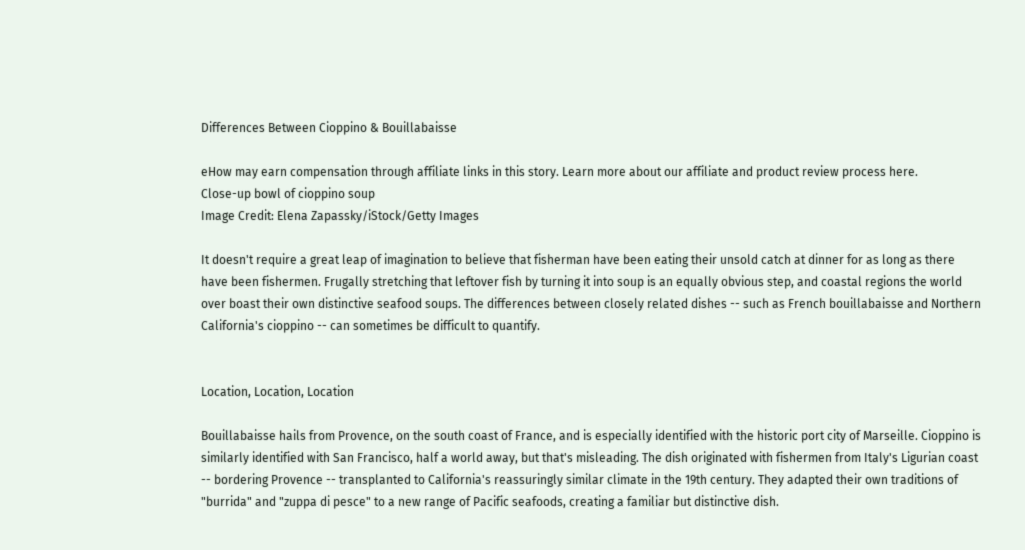Differences Between Cioppino & Bouillabaisse

eHow may earn compensation through affiliate links in this story. Learn more about our affiliate and product review process here.
Close-up bowl of cioppino soup
Image Credit: Elena Zapassky/iStock/Getty Images

It doesn't require a great leap of imagination to believe that fisherman have been eating their unsold catch at dinner for as long as there have been fishermen. Frugally stretching that leftover fish by turning it into soup is an equally obvious step, and coastal regions the world over boast their own distinctive seafood soups. The differences between closely related dishes -- such as French bouillabaisse and Northern California's cioppino -- can sometimes be difficult to quantify.


Location, Location, Location

Bouillabaisse hails from Provence, on the south coast of France, and is especially identified with the historic port city of Marseille. Cioppino is similarly identified with San Francisco, half a world away, but that's misleading. The dish originated with fishermen from Italy's Ligurian coast -- bordering Provence -- transplanted to California's reassuringly similar climate in the 19th century. They adapted their own traditions of "burrida" and "zuppa di pesce" to a new range of Pacific seafoods, creating a familiar but distinctive dish.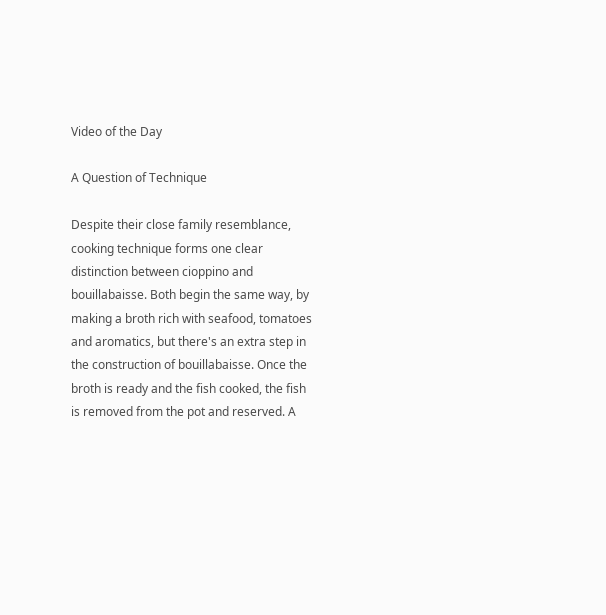Video of the Day

A Question of Technique

Despite their close family resemblance, cooking technique forms one clear distinction between cioppino and bouillabaisse. Both begin the same way, by making a broth rich with seafood, tomatoes and aromatics, but there's an extra step in the construction of bouillabaisse. Once the broth is ready and the fish cooked, the fish is removed from the pot and reserved. A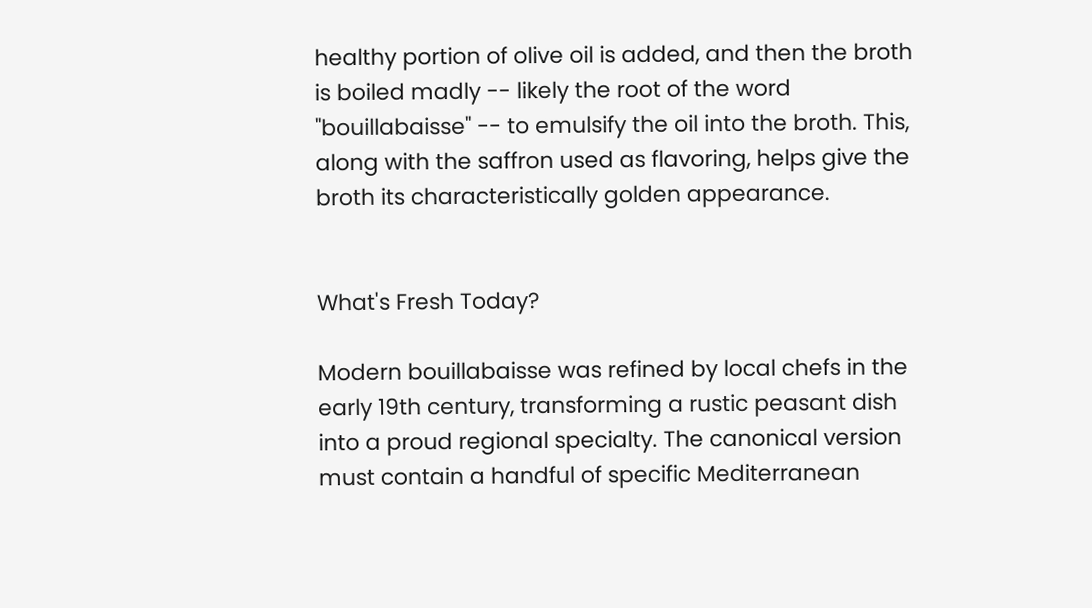healthy portion of olive oil is added, and then the broth is boiled madly -- likely the root of the word "bouillabaisse" -- to emulsify the oil into the broth. This, along with the saffron used as flavoring, helps give the broth its characteristically golden appearance.


What's Fresh Today?

Modern bouillabaisse was refined by local chefs in the early 19th century, transforming a rustic peasant dish into a proud regional specialty. The canonical version must contain a handful of specific Mediterranean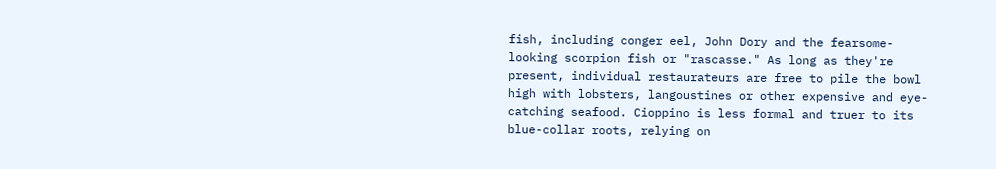fish, including conger eel, John Dory and the fearsome-looking scorpion fish or "rascasse." As long as they're present, individual restaurateurs are free to pile the bowl high with lobsters, langoustines or other expensive and eye-catching seafood. Cioppino is less formal and truer to its blue-collar roots, relying on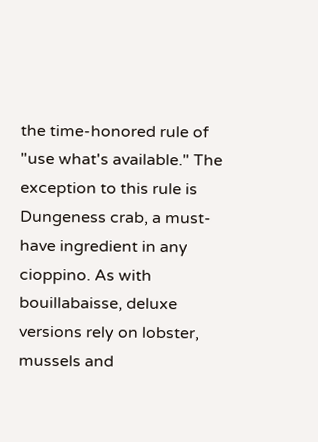the time-honored rule of "use what's available." The exception to this rule is Dungeness crab, a must-have ingredient in any cioppino. As with bouillabaisse, deluxe versions rely on lobster, mussels and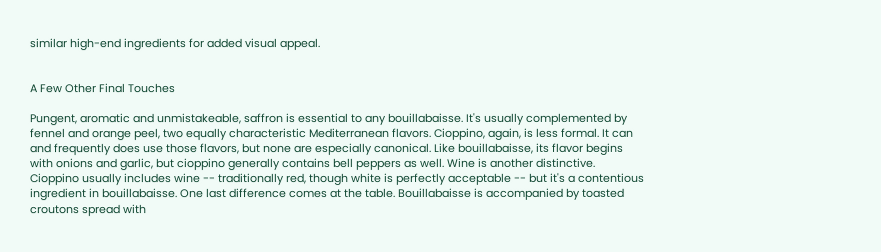similar high-end ingredients for added visual appeal.


A Few Other Final Touches

Pungent, aromatic and unmistakeable, saffron is essential to any bouillabaisse. It's usually complemented by fennel and orange peel, two equally characteristic Mediterranean flavors. Cioppino, again, is less formal. It can and frequently does use those flavors, but none are especially canonical. Like bouillabaisse, its flavor begins with onions and garlic, but cioppino generally contains bell peppers as well. Wine is another distinctive. Cioppino usually includes wine -- traditionally red, though white is perfectly acceptable -- but it's a contentious ingredient in bouillabaisse. One last difference comes at the table. Bouillabaisse is accompanied by toasted croutons spread with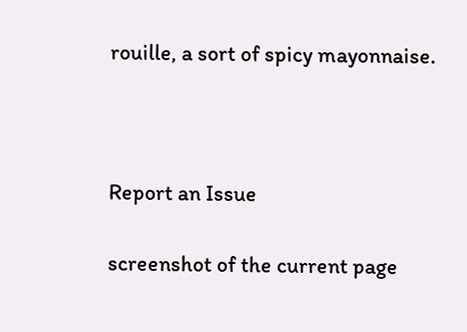rouille, a sort of spicy mayonnaise.



Report an Issue

screenshot of the current page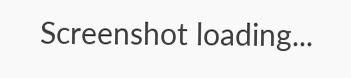Screenshot loading...